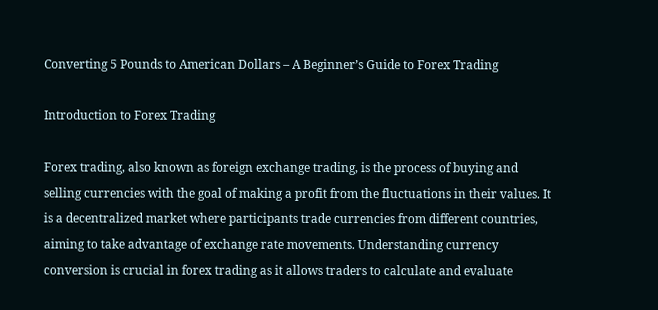Converting 5 Pounds to American Dollars – A Beginner’s Guide to Forex Trading

Introduction to Forex Trading

Forex trading, also known as foreign exchange trading, is the process of buying and selling currencies with the goal of making a profit from the fluctuations in their values. It is a decentralized market where participants trade currencies from different countries, aiming to take advantage of exchange rate movements. Understanding currency conversion is crucial in forex trading as it allows traders to calculate and evaluate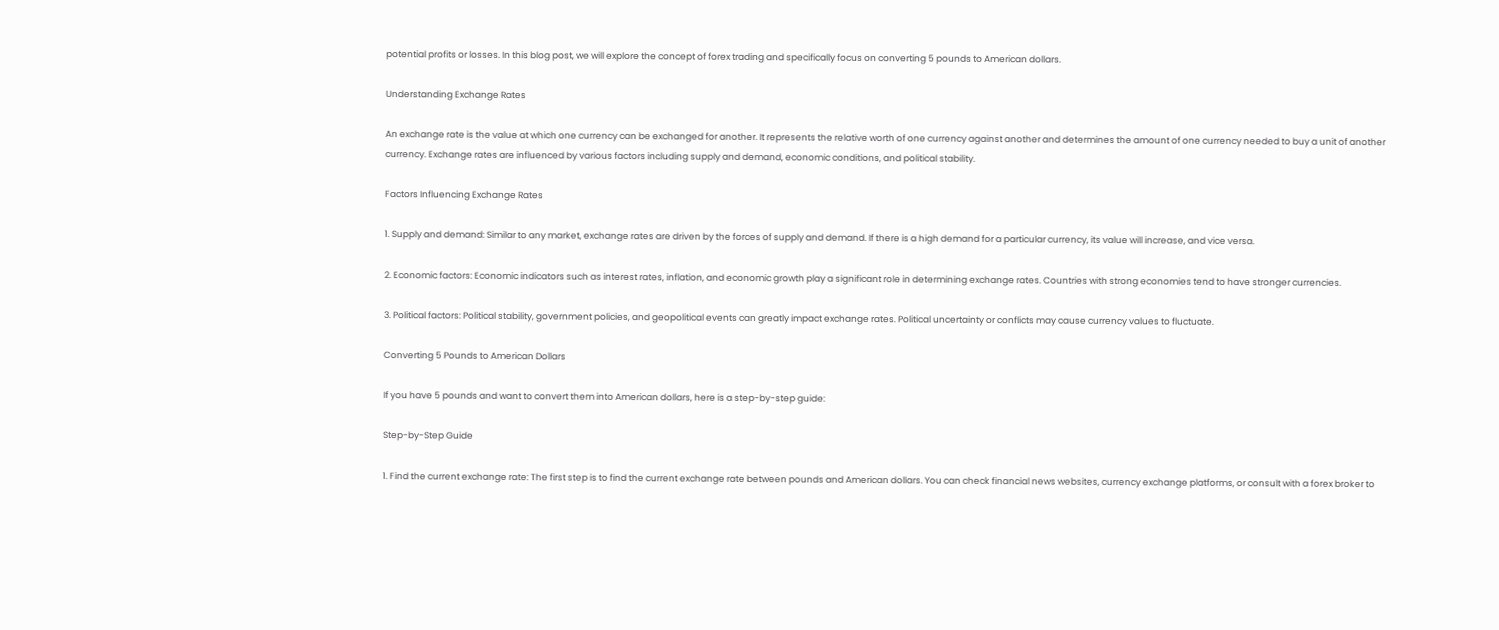potential profits or losses. In this blog post, we will explore the concept of forex trading and specifically focus on converting 5 pounds to American dollars.

Understanding Exchange Rates

An exchange rate is the value at which one currency can be exchanged for another. It represents the relative worth of one currency against another and determines the amount of one currency needed to buy a unit of another currency. Exchange rates are influenced by various factors including supply and demand, economic conditions, and political stability.

Factors Influencing Exchange Rates

1. Supply and demand: Similar to any market, exchange rates are driven by the forces of supply and demand. If there is a high demand for a particular currency, its value will increase, and vice versa.

2. Economic factors: Economic indicators such as interest rates, inflation, and economic growth play a significant role in determining exchange rates. Countries with strong economies tend to have stronger currencies.

3. Political factors: Political stability, government policies, and geopolitical events can greatly impact exchange rates. Political uncertainty or conflicts may cause currency values to fluctuate.

Converting 5 Pounds to American Dollars

If you have 5 pounds and want to convert them into American dollars, here is a step-by-step guide:

Step-by-Step Guide

1. Find the current exchange rate: The first step is to find the current exchange rate between pounds and American dollars. You can check financial news websites, currency exchange platforms, or consult with a forex broker to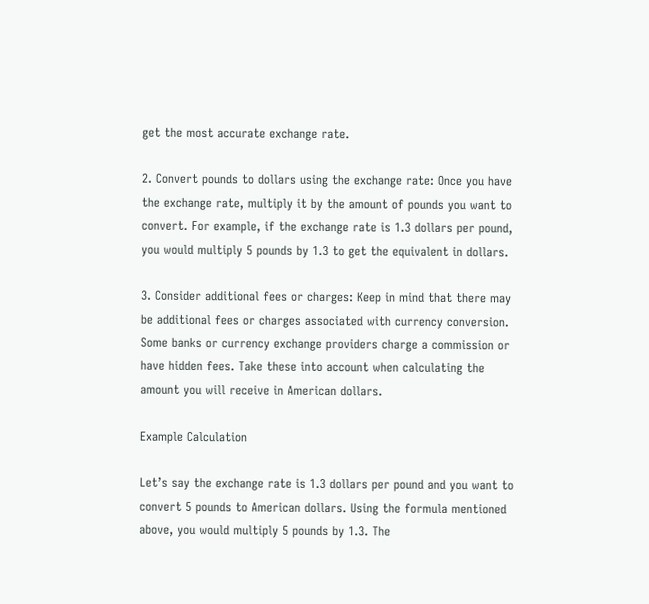get the most accurate exchange rate.

2. Convert pounds to dollars using the exchange rate: Once you have the exchange rate, multiply it by the amount of pounds you want to convert. For example, if the exchange rate is 1.3 dollars per pound, you would multiply 5 pounds by 1.3 to get the equivalent in dollars.

3. Consider additional fees or charges: Keep in mind that there may be additional fees or charges associated with currency conversion. Some banks or currency exchange providers charge a commission or have hidden fees. Take these into account when calculating the amount you will receive in American dollars.

Example Calculation

Let’s say the exchange rate is 1.3 dollars per pound and you want to convert 5 pounds to American dollars. Using the formula mentioned above, you would multiply 5 pounds by 1.3. The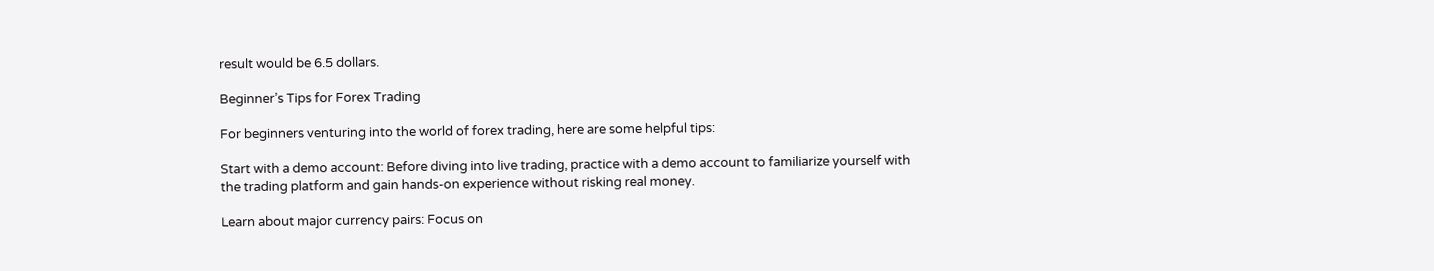result would be 6.5 dollars.

Beginner’s Tips for Forex Trading

For beginners venturing into the world of forex trading, here are some helpful tips:

Start with a demo account: Before diving into live trading, practice with a demo account to familiarize yourself with the trading platform and gain hands-on experience without risking real money.

Learn about major currency pairs: Focus on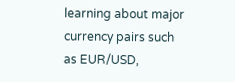learning about major currency pairs such as EUR/USD,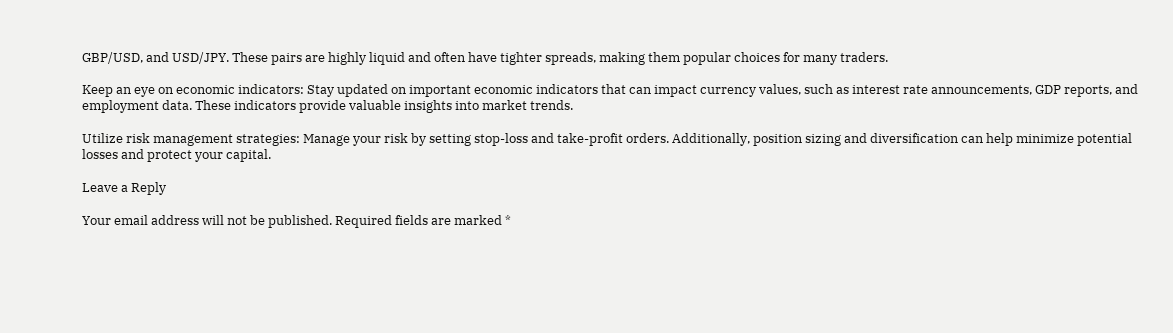GBP/USD, and USD/JPY. These pairs are highly liquid and often have tighter spreads, making them popular choices for many traders.

Keep an eye on economic indicators: Stay updated on important economic indicators that can impact currency values, such as interest rate announcements, GDP reports, and employment data. These indicators provide valuable insights into market trends.

Utilize risk management strategies: Manage your risk by setting stop-loss and take-profit orders. Additionally, position sizing and diversification can help minimize potential losses and protect your capital.

Leave a Reply

Your email address will not be published. Required fields are marked *